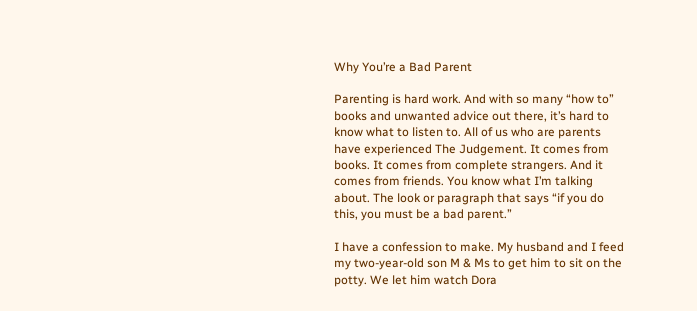Why You’re a Bad Parent

Parenting is hard work. And with so many “how to” books and unwanted advice out there, it’s hard to know what to listen to. All of us who are parents have experienced The Judgement. It comes from books. It comes from complete strangers. And it comes from friends. You know what I’m talking about. The look or paragraph that says “if you do this, you must be a bad parent.”

I have a confession to make. My husband and I feed my two-year-old son M & Ms to get him to sit on the potty. We let him watch Dora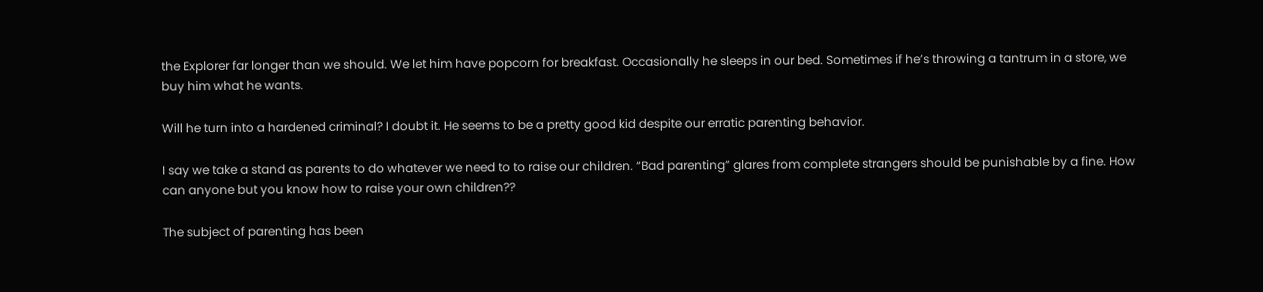the Explorer far longer than we should. We let him have popcorn for breakfast. Occasionally he sleeps in our bed. Sometimes if he’s throwing a tantrum in a store, we buy him what he wants.

Will he turn into a hardened criminal? I doubt it. He seems to be a pretty good kid despite our erratic parenting behavior.

I say we take a stand as parents to do whatever we need to to raise our children. “Bad parenting” glares from complete strangers should be punishable by a fine. How can anyone but you know how to raise your own children??

The subject of parenting has been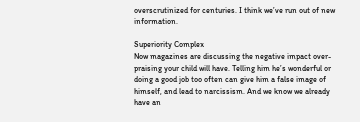overscrutinized for centuries. I think we’ve run out of new information.

Superiority Complex
Now magazines are discussing the negative impact over-praising your child will have. Telling him he’s wonderful or doing a good job too often can give him a false image of himself, and lead to narcissism. And we know we already have an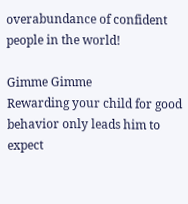overabundance of confident people in the world!

Gimme Gimme
Rewarding your child for good behavior only leads him to expect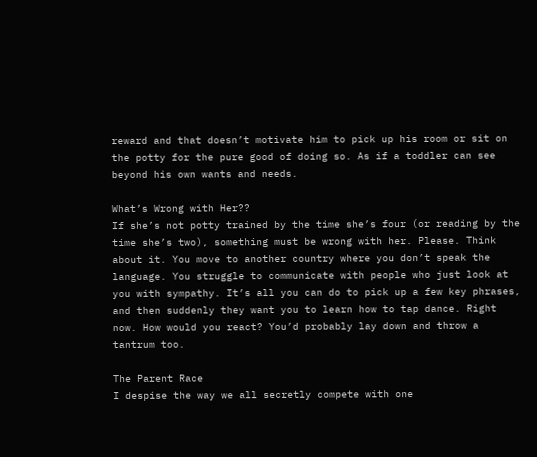reward and that doesn’t motivate him to pick up his room or sit on the potty for the pure good of doing so. As if a toddler can see beyond his own wants and needs.

What’s Wrong with Her??
If she’s not potty trained by the time she’s four (or reading by the time she’s two), something must be wrong with her. Please. Think about it. You move to another country where you don’t speak the language. You struggle to communicate with people who just look at you with sympathy. It’s all you can do to pick up a few key phrases, and then suddenly they want you to learn how to tap dance. Right now. How would you react? You’d probably lay down and throw a tantrum too.

The Parent Race
I despise the way we all secretly compete with one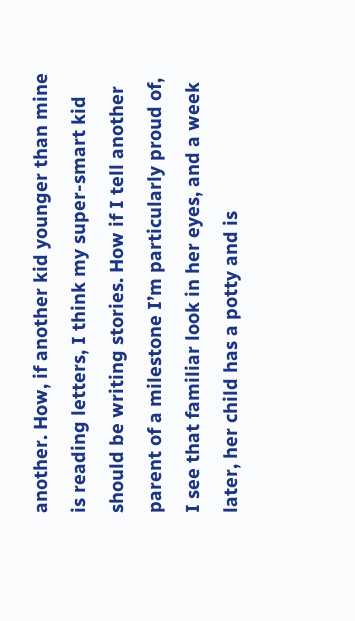another. How, if another kid younger than mine is reading letters, I think my super-smart kid should be writing stories. How if I tell another parent of a milestone I’m particularly proud of, I see that familiar look in her eyes, and a week later, her child has a potty and is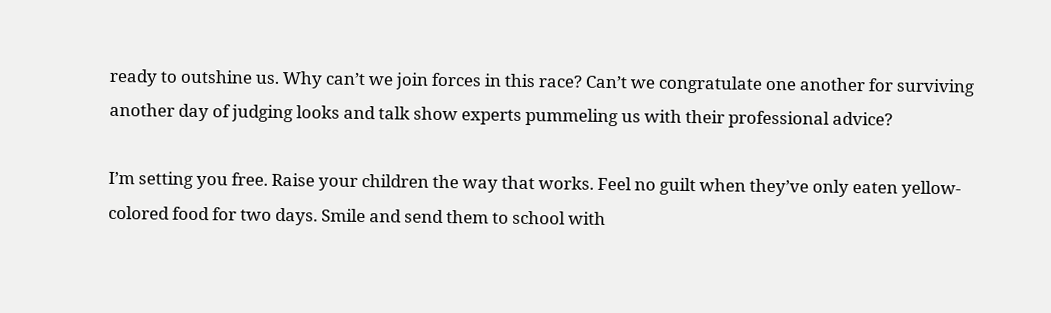ready to outshine us. Why can’t we join forces in this race? Can’t we congratulate one another for surviving another day of judging looks and talk show experts pummeling us with their professional advice?

I’m setting you free. Raise your children the way that works. Feel no guilt when they’ve only eaten yellow-colored food for two days. Smile and send them to school with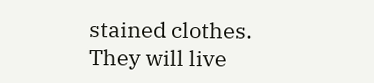stained clothes. They will live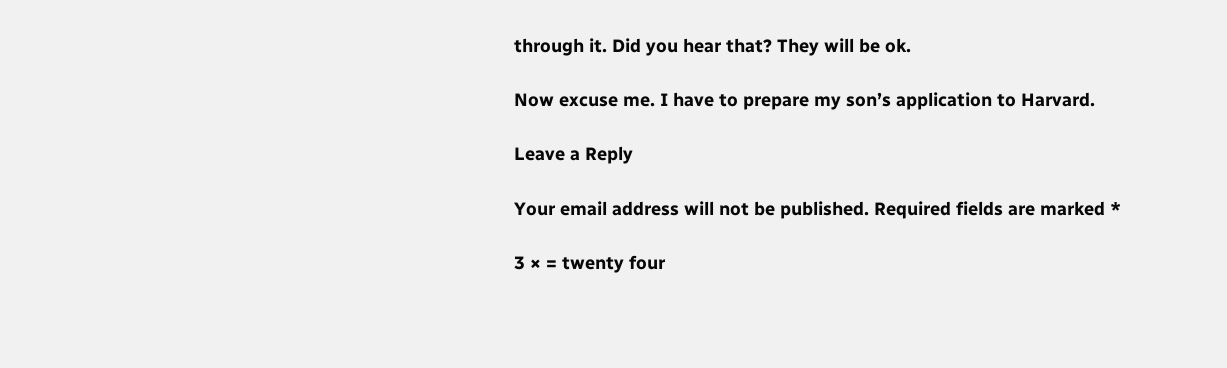through it. Did you hear that? They will be ok.

Now excuse me. I have to prepare my son’s application to Harvard.

Leave a Reply

Your email address will not be published. Required fields are marked *

3 × = twenty four